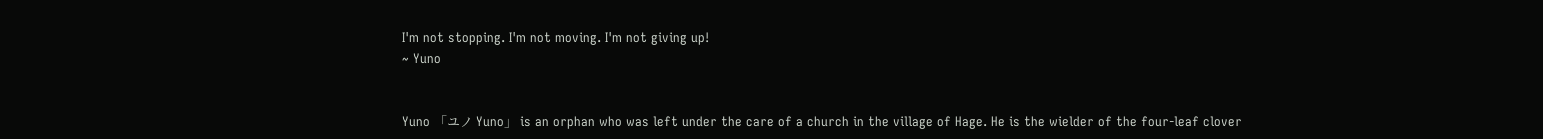I'm not stopping. I'm not moving. I'm not giving up!
~ Yuno


Yuno 「ユノ Yuno」 is an orphan who was left under the care of a church in the village of Hage. He is the wielder of the four-leaf clover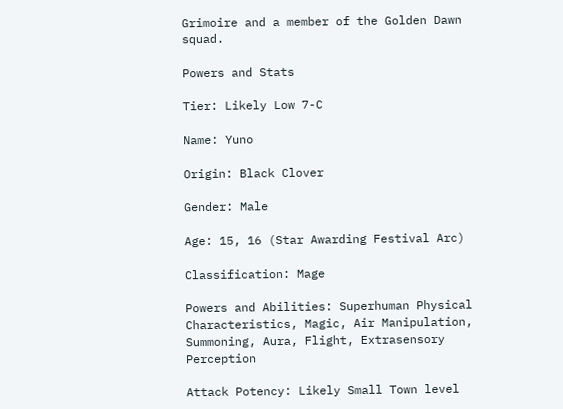Grimoire and a member of the Golden Dawn squad.

Powers and Stats

Tier: Likely Low 7-C

Name: Yuno

Origin: Black Clover

Gender: Male

Age: 15, 16 (Star Awarding Festival Arc)

Classification: Mage

Powers and Abilities: Superhuman Physical Characteristics, Magic, Air Manipulation, Summoning, Aura, Flight, Extrasensory Perception

Attack Potency: Likely Small Town level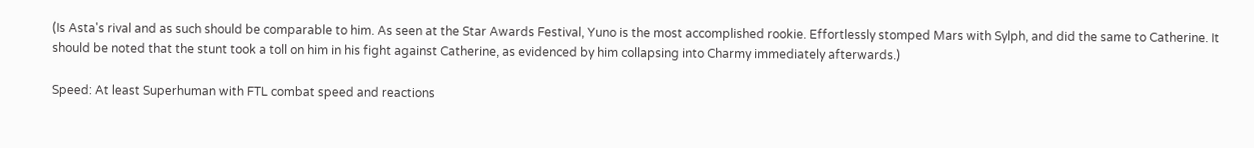(Is Asta's rival and as such should be comparable to him. As seen at the Star Awards Festival, Yuno is the most accomplished rookie. Effortlessly stomped Mars with Sylph, and did the same to Catherine. It should be noted that the stunt took a toll on him in his fight against Catherine, as evidenced by him collapsing into Charmy immediately afterwards.)

Speed: At least Superhuman with FTL combat speed and reactions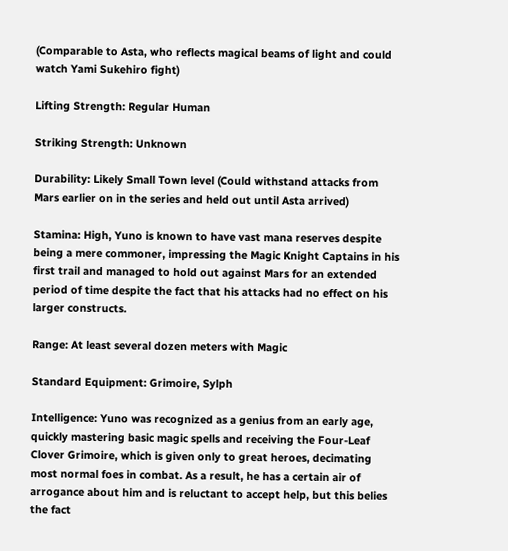(Comparable to Asta, who reflects magical beams of light and could watch Yami Sukehiro fight)

Lifting Strength: Regular Human

Striking Strength: Unknown

Durability: Likely Small Town level (Could withstand attacks from Mars earlier on in the series and held out until Asta arrived)

Stamina: High, Yuno is known to have vast mana reserves despite being a mere commoner, impressing the Magic Knight Captains in his first trail and managed to hold out against Mars for an extended period of time despite the fact that his attacks had no effect on his larger constructs.

Range: At least several dozen meters with Magic

Standard Equipment: Grimoire, Sylph

Intelligence: Yuno was recognized as a genius from an early age, quickly mastering basic magic spells and receiving the Four-Leaf Clover Grimoire, which is given only to great heroes, decimating most normal foes in combat. As a result, he has a certain air of arrogance about him and is reluctant to accept help, but this belies the fact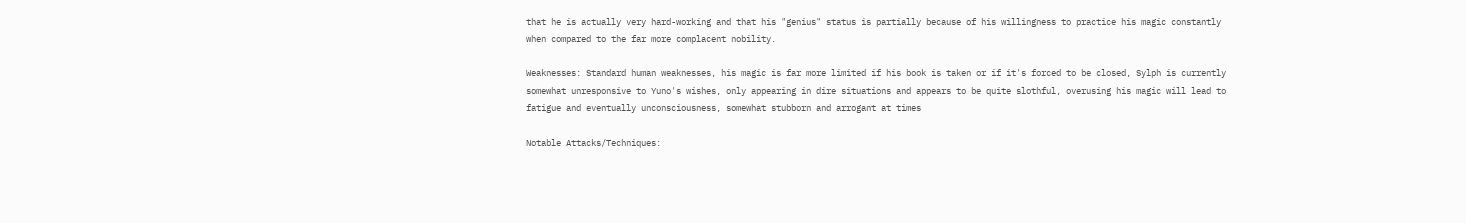that he is actually very hard-working and that his "genius" status is partially because of his willingness to practice his magic constantly when compared to the far more complacent nobility.

Weaknesses: Standard human weaknesses, his magic is far more limited if his book is taken or if it's forced to be closed, Sylph is currently somewhat unresponsive to Yuno's wishes, only appearing in dire situations and appears to be quite slothful, overusing his magic will lead to fatigue and eventually unconsciousness, somewhat stubborn and arrogant at times

Notable Attacks/Techniques: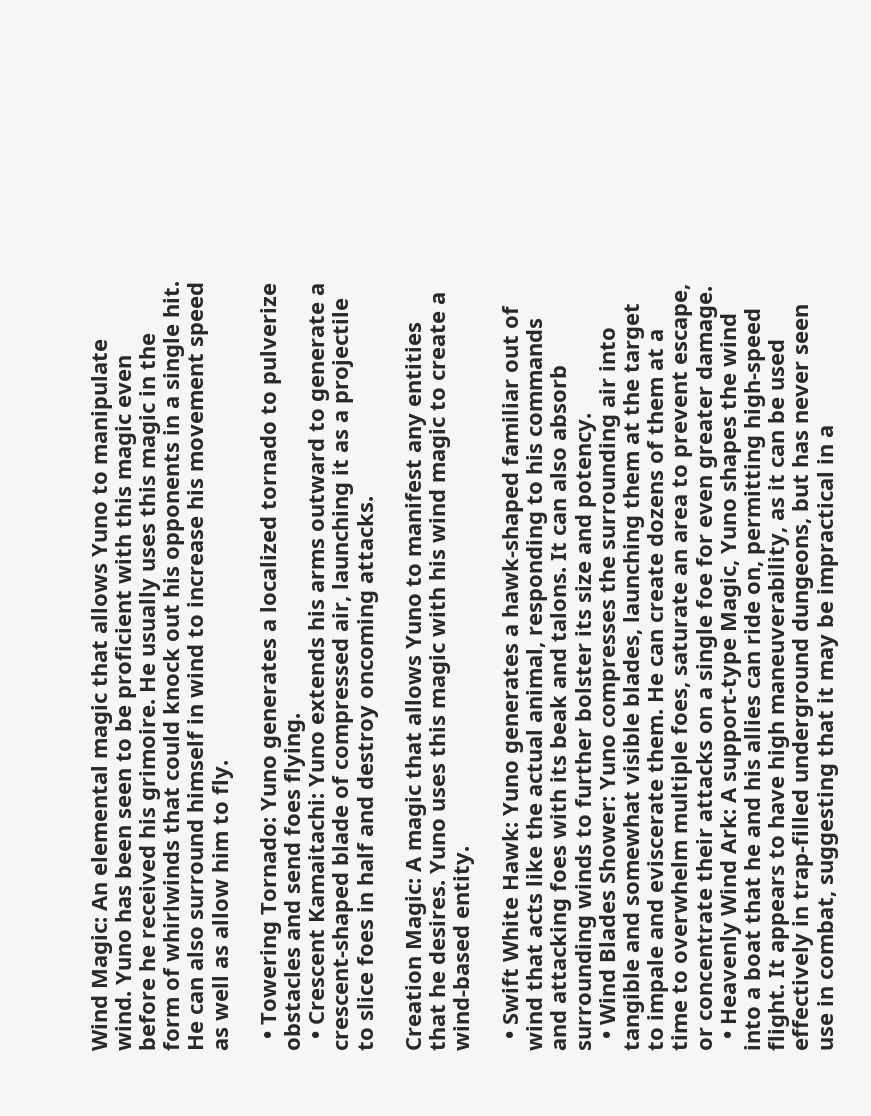Wind Magic: An elemental magic that allows Yuno to manipulate wind. Yuno has been seen to be proficient with this magic even before he received his grimoire. He usually uses this magic in the form of whirlwinds that could knock out his opponents in a single hit. He can also surround himself in wind to increase his movement speed as well as allow him to fly.

  • Towering Tornado: Yuno generates a localized tornado to pulverize obstacles and send foes flying.
  • Crescent Kamaitachi: Yuno extends his arms outward to generate a crescent-shaped blade of compressed air, launching it as a projectile to slice foes in half and destroy oncoming attacks.

Creation Magic: A magic that allows Yuno to manifest any entities that he desires. Yuno uses this magic with his wind magic to create a wind-based entity.

  • Swift White Hawk: Yuno generates a hawk-shaped familiar out of wind that acts like the actual animal, responding to his commands and attacking foes with its beak and talons. It can also absorb surrounding winds to further bolster its size and potency.
  • Wind Blades Shower: Yuno compresses the surrounding air into tangible and somewhat visible blades, launching them at the target to impale and eviscerate them. He can create dozens of them at a time to overwhelm multiple foes, saturate an area to prevent escape, or concentrate their attacks on a single foe for even greater damage.
  • Heavenly Wind Ark: A support-type Magic, Yuno shapes the wind into a boat that he and his allies can ride on, permitting high-speed flight. It appears to have high maneuverability, as it can be used effectively in trap-filled underground dungeons, but has never seen use in combat, suggesting that it may be impractical in a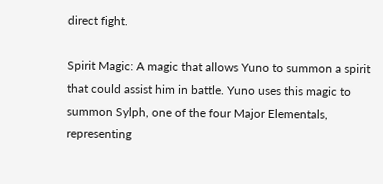direct fight.

Spirit Magic: A magic that allows Yuno to summon a spirit that could assist him in battle. Yuno uses this magic to summon Sylph, one of the four Major Elementals, representing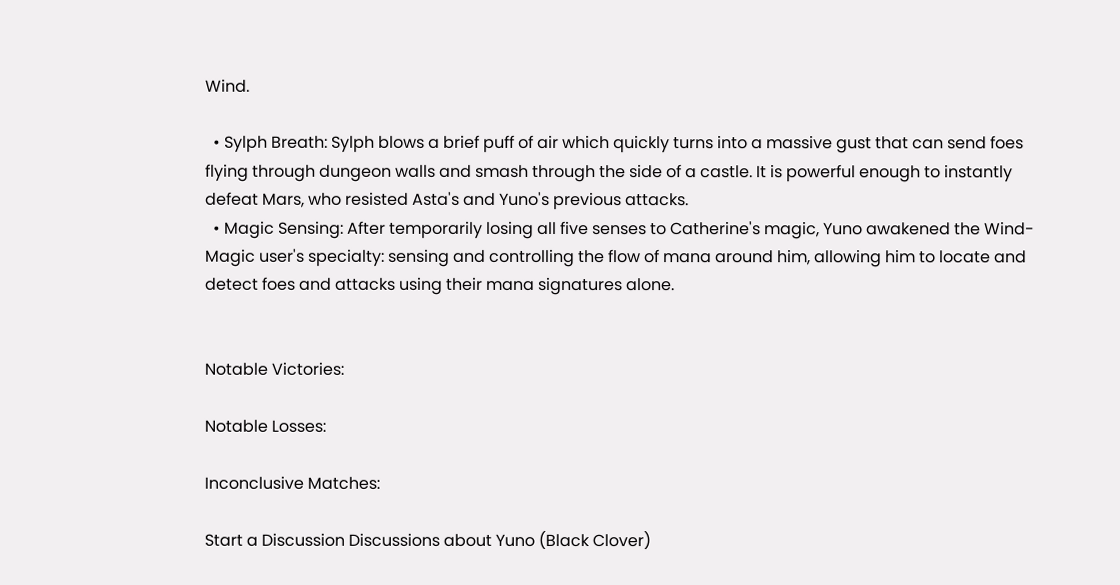Wind.

  • Sylph Breath: Sylph blows a brief puff of air which quickly turns into a massive gust that can send foes flying through dungeon walls and smash through the side of a castle. It is powerful enough to instantly defeat Mars, who resisted Asta's and Yuno's previous attacks.
  • Magic Sensing: After temporarily losing all five senses to Catherine's magic, Yuno awakened the Wind-Magic user's specialty: sensing and controlling the flow of mana around him, allowing him to locate and detect foes and attacks using their mana signatures alone.


Notable Victories:

Notable Losses:

Inconclusive Matches:

Start a Discussion Discussions about Yuno (Black Clover)